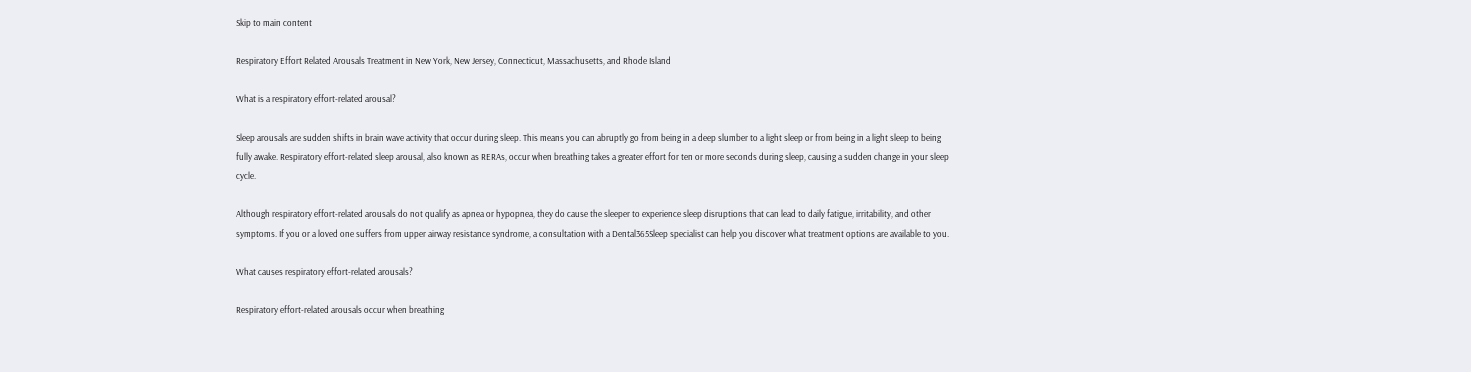Skip to main content

Respiratory Effort Related Arousals Treatment in New York, New Jersey, Connecticut, Massachusetts, and Rhode Island

What is a respiratory effort-related arousal?

Sleep arousals are sudden shifts in brain wave activity that occur during sleep. This means you can abruptly go from being in a deep slumber to a light sleep or from being in a light sleep to being fully awake. Respiratory effort-related sleep arousal, also known as RERAs, occur when breathing takes a greater effort for ten or more seconds during sleep, causing a sudden change in your sleep cycle.

Although respiratory effort-related arousals do not qualify as apnea or hypopnea, they do cause the sleeper to experience sleep disruptions that can lead to daily fatigue, irritability, and other symptoms. If you or a loved one suffers from upper airway resistance syndrome, a consultation with a Dental365Sleep specialist can help you discover what treatment options are available to you.

What causes respiratory effort-related arousals?

Respiratory effort-related arousals occur when breathing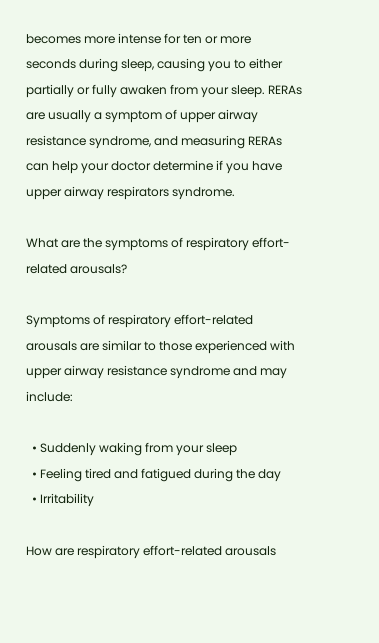becomes more intense for ten or more seconds during sleep, causing you to either partially or fully awaken from your sleep. RERAs are usually a symptom of upper airway resistance syndrome, and measuring RERAs can help your doctor determine if you have upper airway respirators syndrome.

What are the symptoms of respiratory effort-related arousals?

Symptoms of respiratory effort-related arousals are similar to those experienced with upper airway resistance syndrome and may include:

  • Suddenly waking from your sleep
  • Feeling tired and fatigued during the day
  • Irritability

How are respiratory effort-related arousals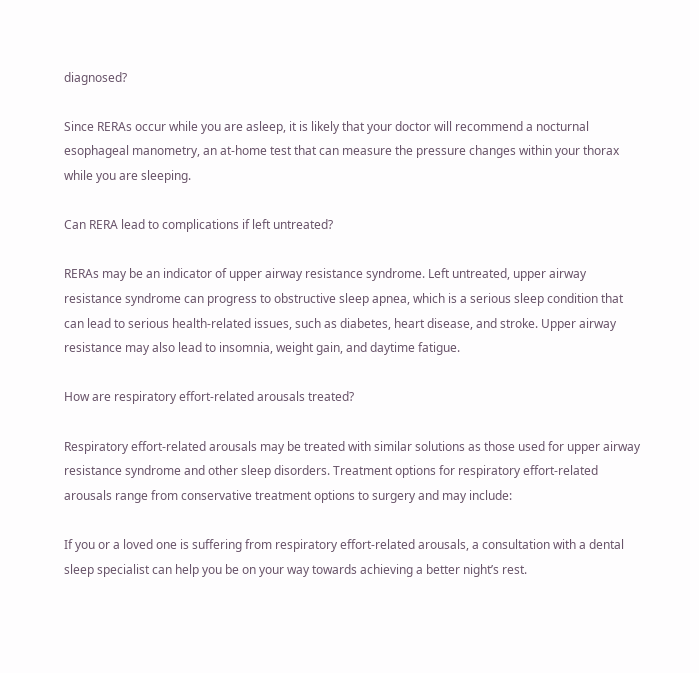diagnosed?

Since RERAs occur while you are asleep, it is likely that your doctor will recommend a nocturnal esophageal manometry, an at-home test that can measure the pressure changes within your thorax while you are sleeping.

Can RERA lead to complications if left untreated?

RERAs may be an indicator of upper airway resistance syndrome. Left untreated, upper airway resistance syndrome can progress to obstructive sleep apnea, which is a serious sleep condition that can lead to serious health-related issues, such as diabetes, heart disease, and stroke. Upper airway resistance may also lead to insomnia, weight gain, and daytime fatigue.

How are respiratory effort-related arousals treated?

Respiratory effort-related arousals may be treated with similar solutions as those used for upper airway resistance syndrome and other sleep disorders. Treatment options for respiratory effort-related arousals range from conservative treatment options to surgery and may include:

If you or a loved one is suffering from respiratory effort-related arousals, a consultation with a dental sleep specialist can help you be on your way towards achieving a better night’s rest.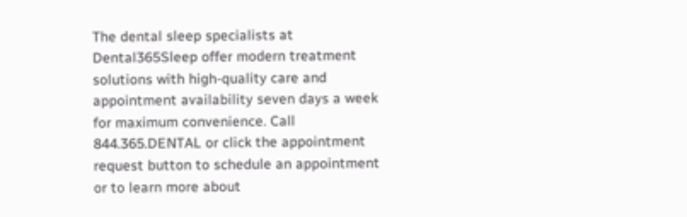The dental sleep specialists at Dental365Sleep offer modern treatment solutions with high-quality care and appointment availability seven days a week for maximum convenience. Call 844.365.DENTAL or click the appointment request button to schedule an appointment or to learn more about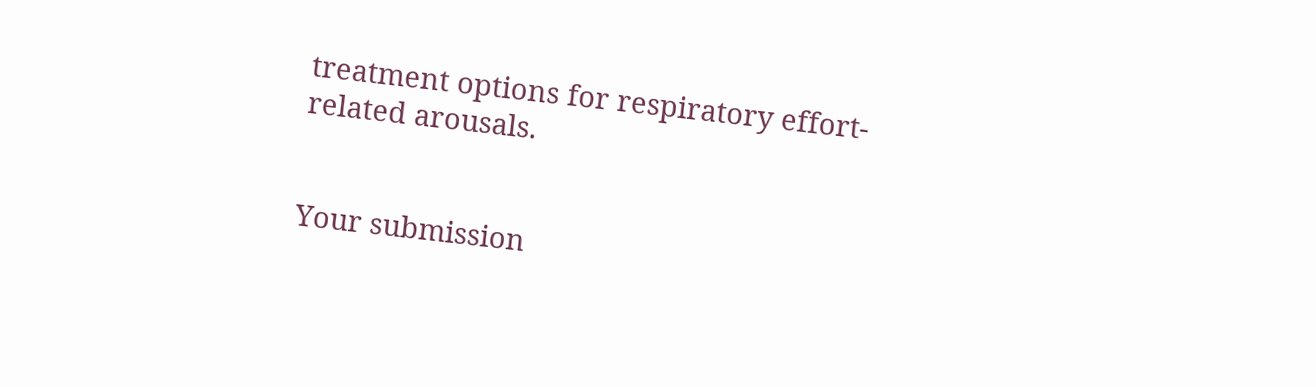treatment options for respiratory effort-related arousals.


Your submission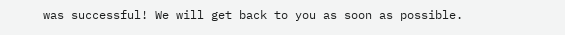was successful! We will get back to you as soon as possible.